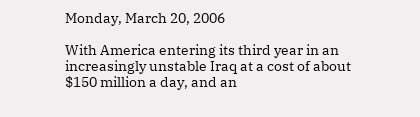Monday, March 20, 2006

With America entering its third year in an increasingly unstable Iraq at a cost of about $150 million a day, and an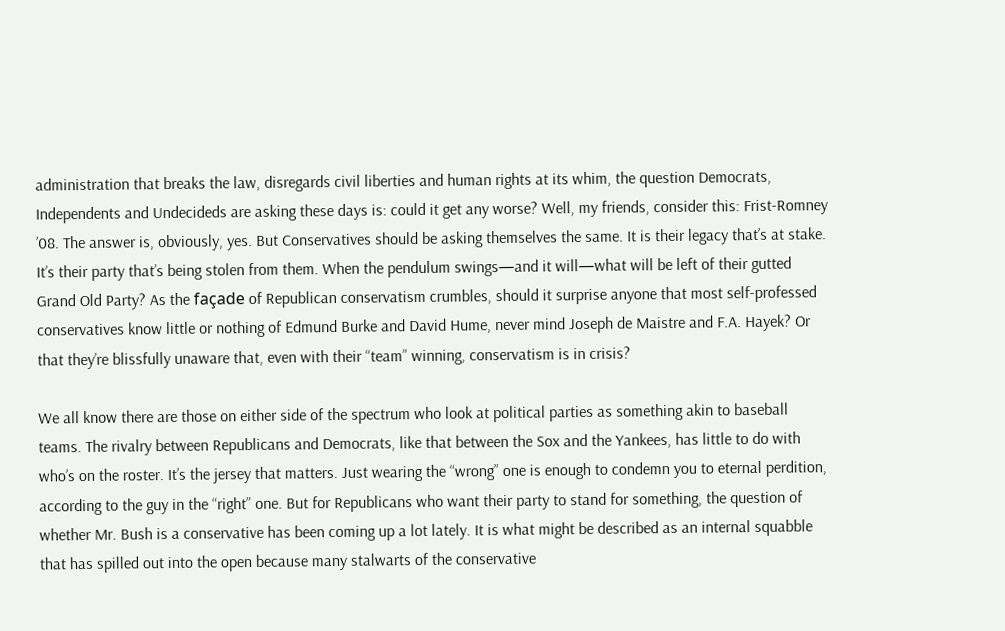administration that breaks the law, disregards civil liberties and human rights at its whim, the question Democrats, Independents and Undecideds are asking these days is: could it get any worse? Well, my friends, consider this: Frist-Romney ’08. The answer is, obviously, yes. But Conservatives should be asking themselves the same. It is their legacy that’s at stake. It’s their party that’s being stolen from them. When the pendulum swings—and it will—what will be left of their gutted Grand Old Party? As the façade of Republican conservatism crumbles, should it surprise anyone that most self-professed conservatives know little or nothing of Edmund Burke and David Hume, never mind Joseph de Maistre and F.A. Hayek? Or that they’re blissfully unaware that, even with their “team” winning, conservatism is in crisis?

We all know there are those on either side of the spectrum who look at political parties as something akin to baseball teams. The rivalry between Republicans and Democrats, like that between the Sox and the Yankees, has little to do with who’s on the roster. It’s the jersey that matters. Just wearing the “wrong” one is enough to condemn you to eternal perdition, according to the guy in the “right” one. But for Republicans who want their party to stand for something, the question of whether Mr. Bush is a conservative has been coming up a lot lately. It is what might be described as an internal squabble that has spilled out into the open because many stalwarts of the conservative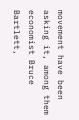movement have been asking it, among them economist Bruce Bartlett,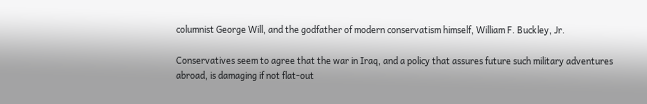columnist George Will, and the godfather of modern conservatism himself, William F. Buckley, Jr.

Conservatives seem to agree that the war in Iraq, and a policy that assures future such military adventures abroad, is damaging if not flat-out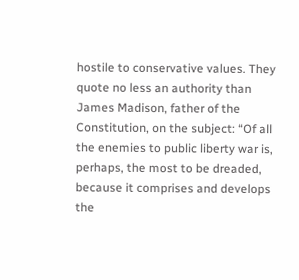hostile to conservative values. They quote no less an authority than James Madison, father of the Constitution, on the subject: “Of all the enemies to public liberty war is, perhaps, the most to be dreaded, because it comprises and develops the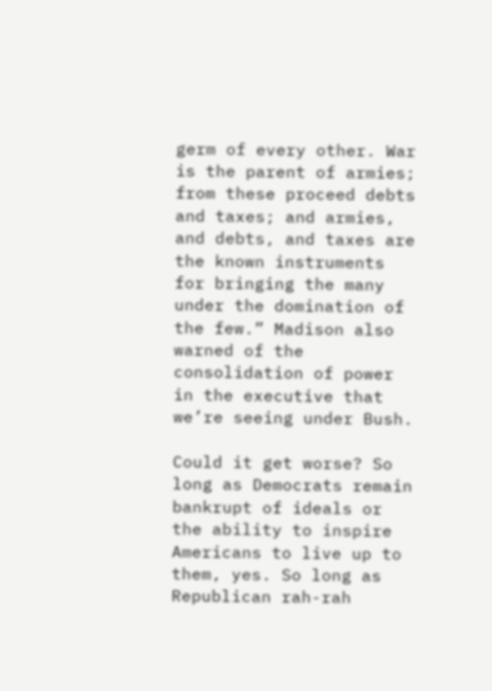germ of every other. War is the parent of armies; from these proceed debts and taxes; and armies, and debts, and taxes are the known instruments for bringing the many under the domination of the few.” Madison also warned of the consolidation of power in the executive that we’re seeing under Bush.

Could it get worse? So long as Democrats remain bankrupt of ideals or the ability to inspire Americans to live up to them, yes. So long as Republican rah-rah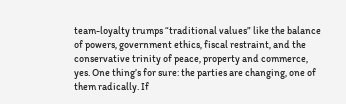team-loyalty trumps “traditional values” like the balance of powers, government ethics, fiscal restraint, and the conservative trinity of peace, property and commerce, yes. One thing’s for sure: the parties are changing, one of them radically. If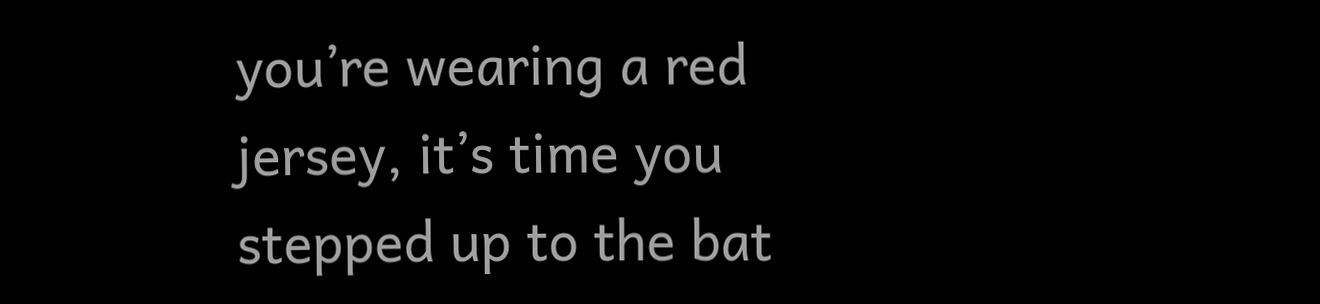you’re wearing a red jersey, it’s time you stepped up to the bat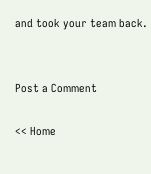and took your team back.


Post a Comment

<< Home